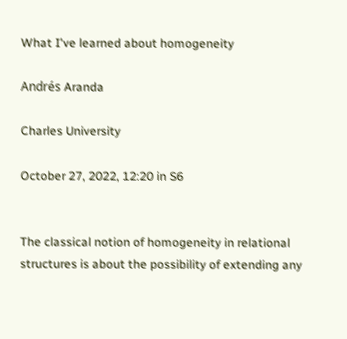What I've learned about homogeneity

Andrés Aranda

Charles University

October 27, 2022, 12:20 in S6


The classical notion of homogeneity in relational structures is about the possibility of extending any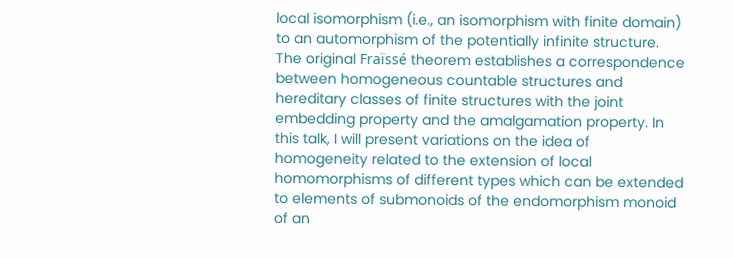local isomorphism (i.e., an isomorphism with finite domain) to an automorphism of the potentially infinite structure. The original Fraïssé theorem establishes a correspondence between homogeneous countable structures and hereditary classes of finite structures with the joint embedding property and the amalgamation property. In this talk, I will present variations on the idea of homogeneity related to the extension of local homomorphisms of different types which can be extended to elements of submonoids of the endomorphism monoid of an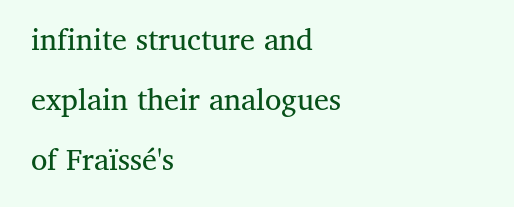infinite structure and explain their analogues of Fraïssé's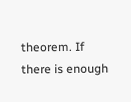theorem. If there is enough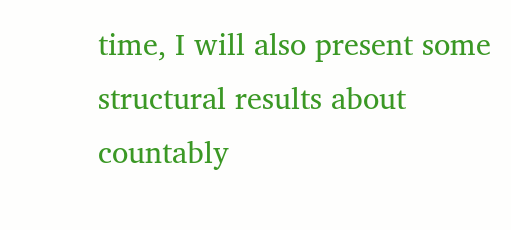time, I will also present some structural results about countably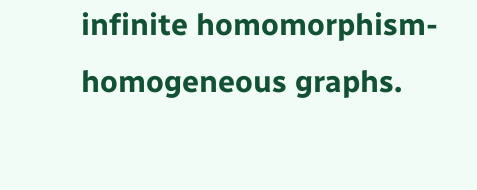infinite homomorphism-homogeneous graphs.